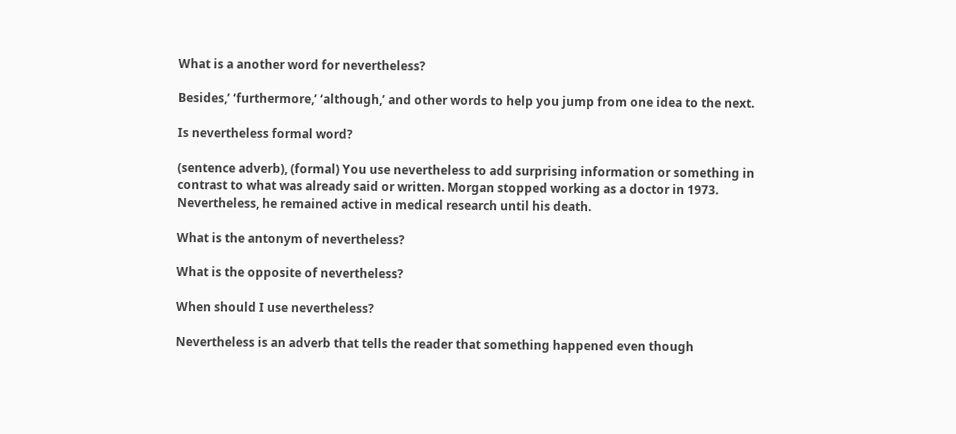What is a another word for nevertheless?

Besides,’ ‘furthermore,’ ‘although,’ and other words to help you jump from one idea to the next.

Is nevertheless formal word?

(sentence adverb), (formal) You use nevertheless to add surprising information or something in contrast to what was already said or written. Morgan stopped working as a doctor in 1973. Nevertheless, he remained active in medical research until his death.

What is the antonym of nevertheless?

What is the opposite of nevertheless?

When should I use nevertheless?

Nevertheless is an adverb that tells the reader that something happened even though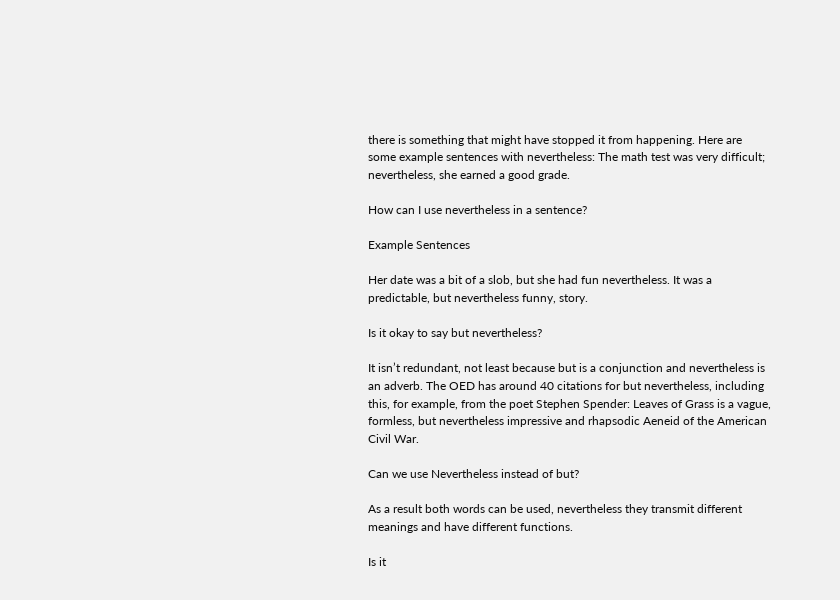there is something that might have stopped it from happening. Here are some example sentences with nevertheless: The math test was very difficult; nevertheless, she earned a good grade.

How can I use nevertheless in a sentence?

Example Sentences

Her date was a bit of a slob, but she had fun nevertheless. It was a predictable, but nevertheless funny, story.

Is it okay to say but nevertheless?

It isn’t redundant, not least because but is a conjunction and nevertheless is an adverb. The OED has around 40 citations for but nevertheless, including this, for example, from the poet Stephen Spender: Leaves of Grass is a vague, formless, but nevertheless impressive and rhapsodic Aeneid of the American Civil War.

Can we use Nevertheless instead of but?

As a result both words can be used, nevertheless they transmit different meanings and have different functions.

Is it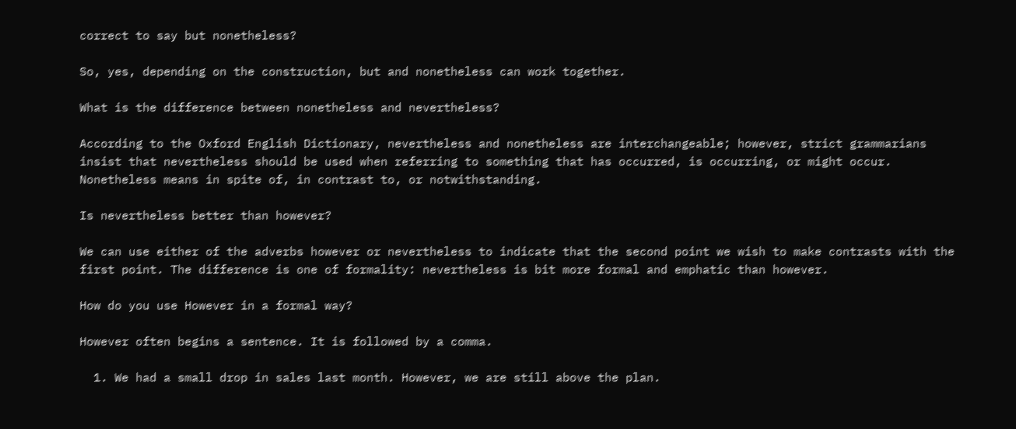correct to say but nonetheless?

So, yes, depending on the construction, but and nonetheless can work together.

What is the difference between nonetheless and nevertheless?

According to the Oxford English Dictionary, nevertheless and nonetheless are interchangeable; however, strict grammarians insist that nevertheless should be used when referring to something that has occurred, is occurring, or might occur. Nonetheless means in spite of, in contrast to, or notwithstanding.

Is nevertheless better than however?

We can use either of the adverbs however or nevertheless to indicate that the second point we wish to make contrasts with the first point. The difference is one of formality: nevertheless is bit more formal and emphatic than however.

How do you use However in a formal way?

However often begins a sentence. It is followed by a comma.

  1. We had a small drop in sales last month. However, we are still above the plan.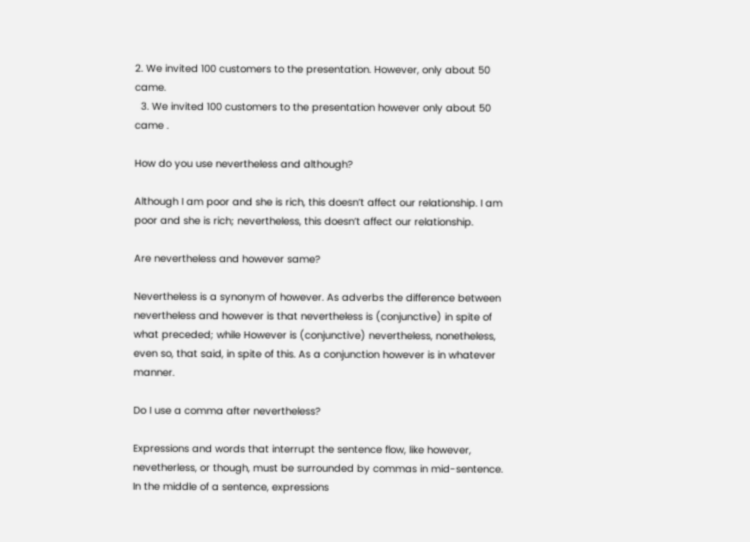2. We invited 100 customers to the presentation. However, only about 50 came.
  3. We invited 100 customers to the presentation however only about 50 came .

How do you use nevertheless and although?

Although I am poor and she is rich, this doesn’t affect our relationship. I am poor and she is rich; nevertheless, this doesn’t affect our relationship.

Are nevertheless and however same?

Nevertheless is a synonym of however. As adverbs the difference between nevertheless and however is that nevertheless is (conjunctive) in spite of what preceded; while However is (conjunctive) nevertheless, nonetheless, even so, that said, in spite of this. As a conjunction however is in whatever manner.

Do I use a comma after nevertheless?

Expressions and words that interrupt the sentence flow, like however, nevetherless, or though, must be surrounded by commas in mid-sentence. In the middle of a sentence, expressions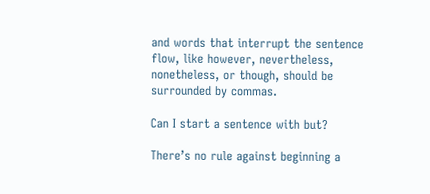and words that interrupt the sentence flow, like however, nevertheless, nonetheless, or though, should be surrounded by commas.

Can I start a sentence with but?

There’s no rule against beginning a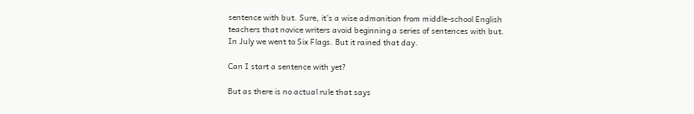sentence with but. Sure, it’s a wise admonition from middle-school English teachers that novice writers avoid beginning a series of sentences with but. In July we went to Six Flags. But it rained that day.

Can I start a sentence with yet?

But as there is no actual rule that says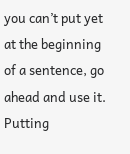you can’t put yet at the beginning of a sentence, go ahead and use it. Putting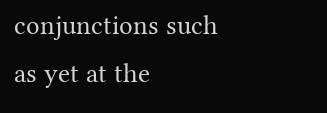conjunctions such as yet at the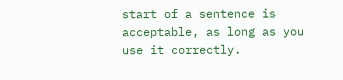start of a sentence is acceptable, as long as you use it correctly.